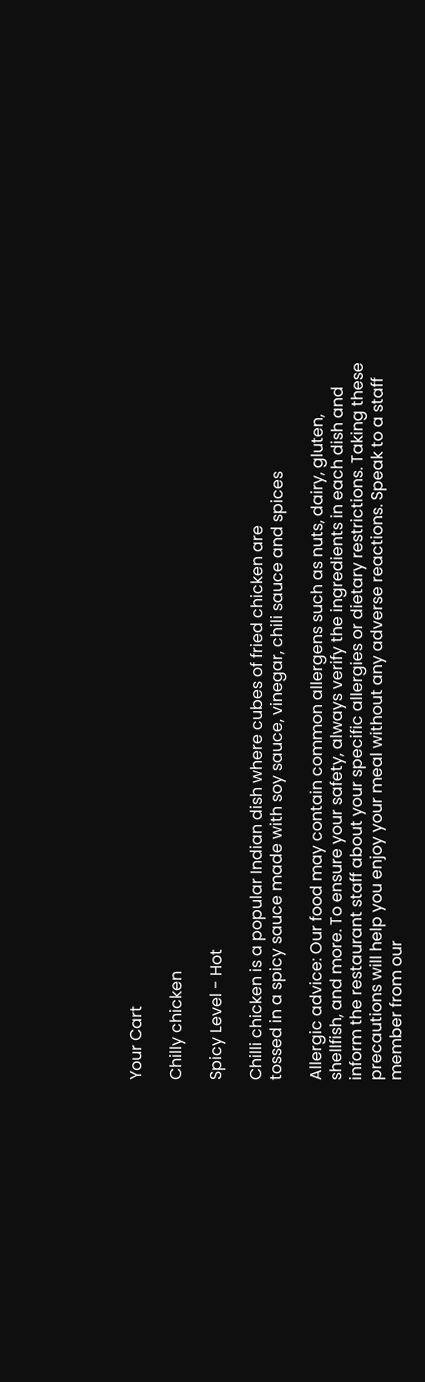Your Cart

Chilly chicken

Spicy Level - Hot

Chilli chicken is a popular Indian dish where cubes of fried chicken are
tossed in a spicy sauce made with soy sauce, vinegar, chili sauce and spices

Allergic advice: Our food may contain common allergens such as nuts, dairy, gluten, shellfish, and more. To ensure your safety, always verify the ingredients in each dish and inform the restaurant staff about your specific allergies or dietary restrictions. Taking these precautions will help you enjoy your meal without any adverse reactions. Speak to a staff member from our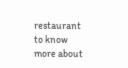restaurant to know more about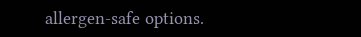allergen-safe options.